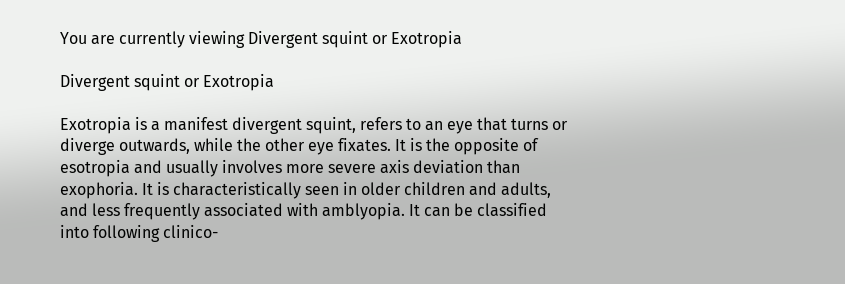You are currently viewing Divergent squint or Exotropia

Divergent squint or Exotropia

Exotropia is a manifest divergent squint, refers to an eye that turns or diverge outwards, while the other eye fixates. It is the opposite of esotropia and usually involves more severe axis deviation than exophoria. It is characteristically seen in older children and adults, and less frequently associated with amblyopia. It can be classified into following clinico-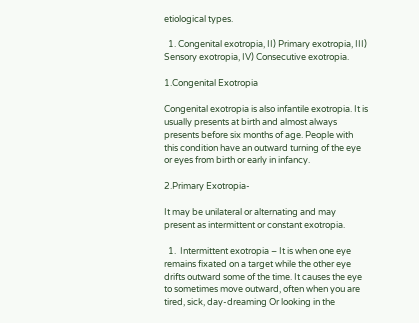etiological types.

  1. Congenital exotropia, II) Primary exotropia, III) Sensory exotropia, IV) Consecutive exotropia.

1.Congenital Exotropia

Congenital exotropia is also infantile exotropia. It is usually presents at birth and almost always presents before six months of age. People with this condition have an outward turning of the eye or eyes from birth or early in infancy.

2.Primary Exotropia-

It may be unilateral or alternating and may  present as intermittent or constant exotropia.

  1.  Intermittent exotropia – It is when one eye remains fixated on a target while the other eye drifts outward some of the time. It causes the eye to sometimes move outward, often when you are tired, sick, day-dreaming Or looking in the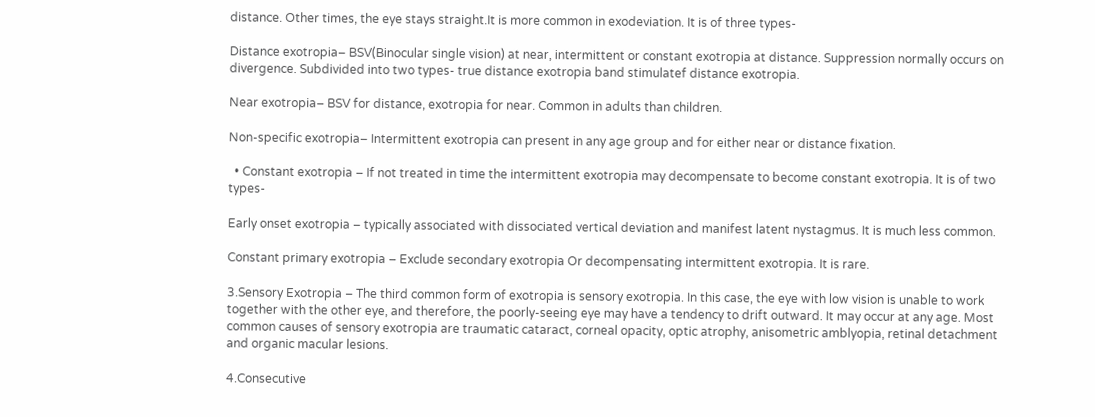distance. Other times, the eye stays straight.It is more common in exodeviation. It is of three types-

Distance exotropia– BSV(Binocular single vision) at near, intermittent or constant exotropia at distance. Suppression normally occurs on divergence. Subdivided into two types- true distance exotropia band stimulatef distance exotropia.

Near exotropia– BSV for distance, exotropia for near. Common in adults than children.

Non-specific exotropia– Intermittent exotropia can present in any age group and for either near or distance fixation.

  • Constant exotropia – If not treated in time the intermittent exotropia may decompensate to become constant exotropia. It is of two types-

Early onset exotropia – typically associated with dissociated vertical deviation and manifest latent nystagmus. It is much less common.

Constant primary exotropia – Exclude secondary exotropia Or decompensating intermittent exotropia. It is rare.

3.Sensory Exotropia – The third common form of exotropia is sensory exotropia. In this case, the eye with low vision is unable to work together with the other eye, and therefore, the poorly-seeing eye may have a tendency to drift outward. It may occur at any age. Most common causes of sensory exotropia are traumatic cataract, corneal opacity, optic atrophy, anisometric amblyopia, retinal detachment and organic macular lesions.

4.Consecutive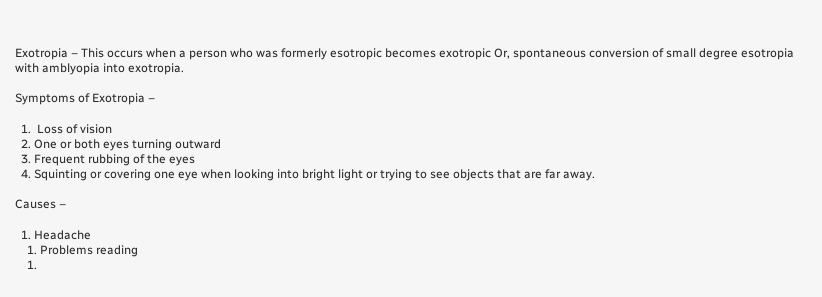Exotropia – This occurs when a person who was formerly esotropic becomes exotropic Or, spontaneous conversion of small degree esotropia with amblyopia into exotropia.

Symptoms of Exotropia –

  1.  Loss of vision
  2. One or both eyes turning outward
  3. Frequent rubbing of the eyes
  4. Squinting or covering one eye when looking into bright light or trying to see objects that are far away.

Causes –

  1. Headache
    1. Problems reading
    1.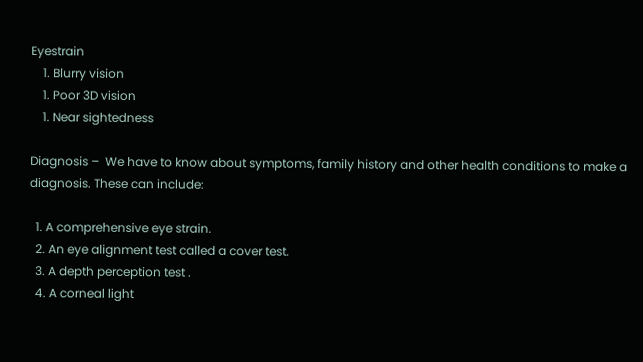Eyestrain
    1. Blurry vision
    1. Poor 3D vision
    1. Near sightedness

Diagnosis –  We have to know about symptoms, family history and other health conditions to make a diagnosis. These can include:

  1. A comprehensive eye strain.
  2. An eye alignment test called a cover test.
  3. A depth perception test .
  4. A corneal light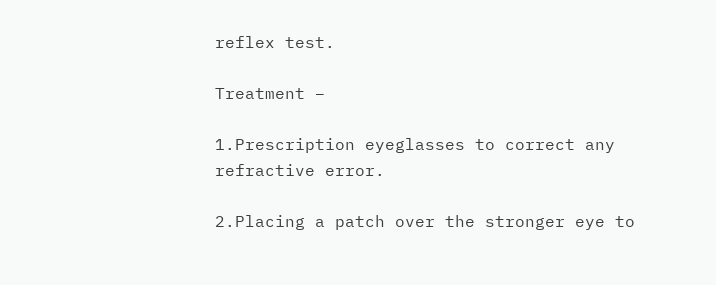reflex test.

Treatment –

1.Prescription eyeglasses to correct any refractive error.

2.Placing a patch over the stronger eye to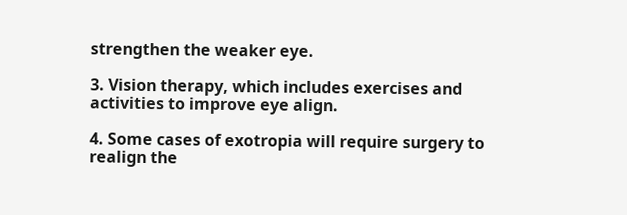strengthen the weaker eye.

3. Vision therapy, which includes exercises and activities to improve eye align.

4. Some cases of exotropia will require surgery to realign the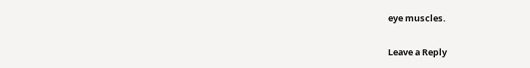eye muscles.

Leave a Reply